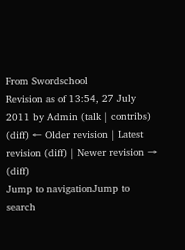From Swordschool
Revision as of 13:54, 27 July 2011 by Admin (talk | contribs)
(diff) ← Older revision | Latest revision (diff) | Newer revision → (diff)
Jump to navigationJump to search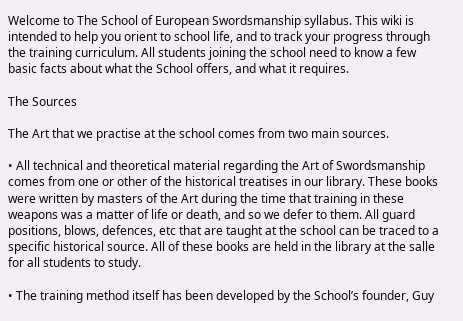Welcome to The School of European Swordsmanship syllabus. This wiki is intended to help you orient to school life, and to track your progress through the training curriculum. All students joining the school need to know a few basic facts about what the School offers, and what it requires.

The Sources

The Art that we practise at the school comes from two main sources.

• All technical and theoretical material regarding the Art of Swordsmanship comes from one or other of the historical treatises in our library. These books were written by masters of the Art during the time that training in these weapons was a matter of life or death, and so we defer to them. All guard positions, blows, defences, etc that are taught at the school can be traced to a specific historical source. All of these books are held in the library at the salle for all students to study.

• The training method itself has been developed by the School’s founder, Guy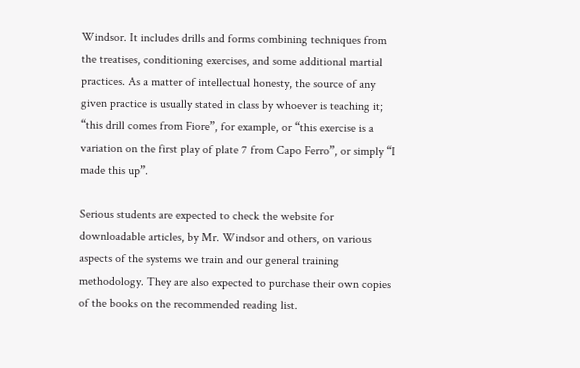Windsor. It includes drills and forms combining techniques from the treatises, conditioning exercises, and some additional martial practices. As a matter of intellectual honesty, the source of any given practice is usually stated in class by whoever is teaching it; “this drill comes from Fiore”, for example, or “this exercise is a variation on the first play of plate 7 from Capo Ferro”, or simply “I made this up”.

Serious students are expected to check the website for downloadable articles, by Mr. Windsor and others, on various aspects of the systems we train and our general training methodology. They are also expected to purchase their own copies of the books on the recommended reading list.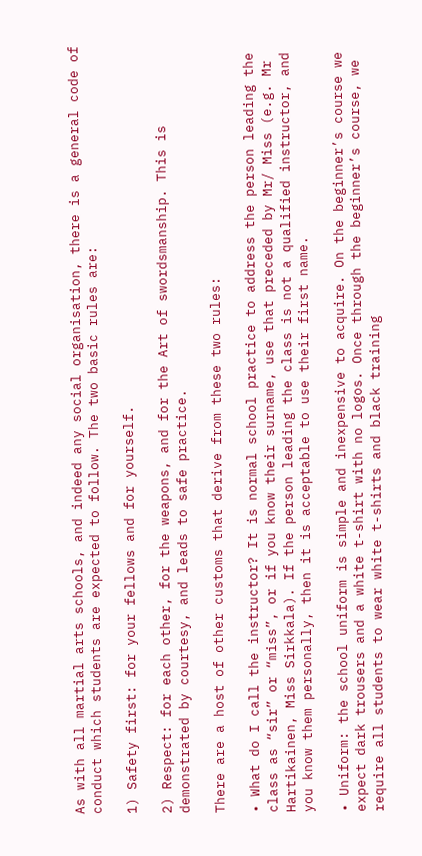As with all martial arts schools, and indeed any social organisation, there is a general code of conduct which students are expected to follow. The two basic rules are:

1) Safety first: for your fellows and for yourself.

2) Respect: for each other, for the weapons, and for the Art of swordsmanship. This is demonstrated by courtesy, and leads to safe practice.

There are a host of other customs that derive from these two rules:

• What do I call the instructor? It is normal school practice to address the person leading the class as “sir” or “miss”, or if you know their surname, use that preceded by Mr/ Miss (e.g. Mr Hartikainen, Miss Sirkkala). If the person leading the class is not a qualified instructor, and you know them personally, then it is acceptable to use their first name.

• Uniform: the school uniform is simple and inexpensive to acquire. On the beginner’s course we expect dark trousers and a white t-shirt with no logos. Once through the beginner’s course, we require all students to wear white t-shirts and black training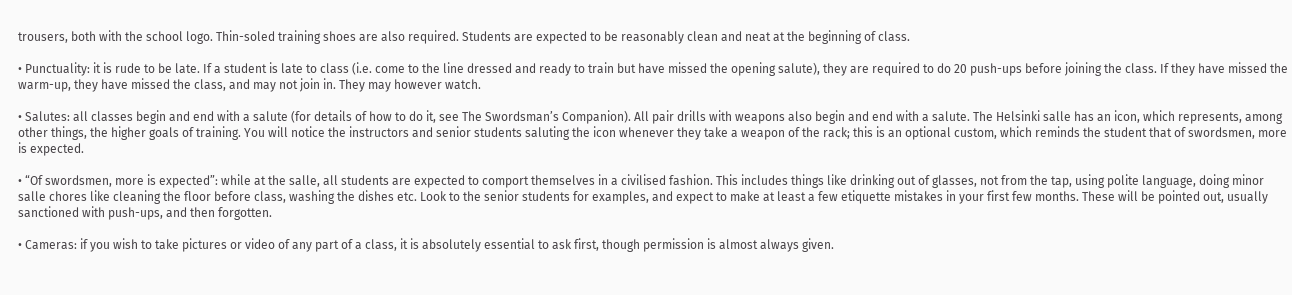trousers, both with the school logo. Thin-soled training shoes are also required. Students are expected to be reasonably clean and neat at the beginning of class.

• Punctuality: it is rude to be late. If a student is late to class (i.e. come to the line dressed and ready to train but have missed the opening salute), they are required to do 20 push-ups before joining the class. If they have missed the warm-up, they have missed the class, and may not join in. They may however watch.

• Salutes: all classes begin and end with a salute (for details of how to do it, see The Swordsman’s Companion). All pair drills with weapons also begin and end with a salute. The Helsinki salle has an icon, which represents, among other things, the higher goals of training. You will notice the instructors and senior students saluting the icon whenever they take a weapon of the rack; this is an optional custom, which reminds the student that of swordsmen, more is expected.

• “Of swordsmen, more is expected”: while at the salle, all students are expected to comport themselves in a civilised fashion. This includes things like drinking out of glasses, not from the tap, using polite language, doing minor salle chores like cleaning the floor before class, washing the dishes etc. Look to the senior students for examples, and expect to make at least a few etiquette mistakes in your first few months. These will be pointed out, usually sanctioned with push-ups, and then forgotten.

• Cameras: if you wish to take pictures or video of any part of a class, it is absolutely essential to ask first, though permission is almost always given.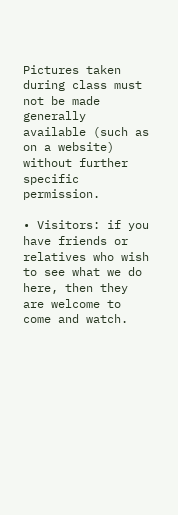Pictures taken during class must not be made generally available (such as on a website) without further specific permission.

• Visitors: if you have friends or relatives who wish to see what we do here, then they are welcome to come and watch.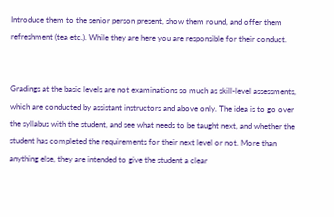Introduce them to the senior person present, show them round, and offer them refreshment (tea etc.). While they are here you are responsible for their conduct.


Gradings at the basic levels are not examinations so much as skill-level assessments, which are conducted by assistant instructors and above only. The idea is to go over the syllabus with the student, and see what needs to be taught next, and whether the student has completed the requirements for their next level or not. More than anything else, they are intended to give the student a clear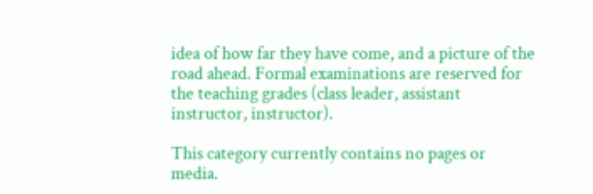idea of how far they have come, and a picture of the road ahead. Formal examinations are reserved for the teaching grades (class leader, assistant instructor, instructor).

This category currently contains no pages or media.